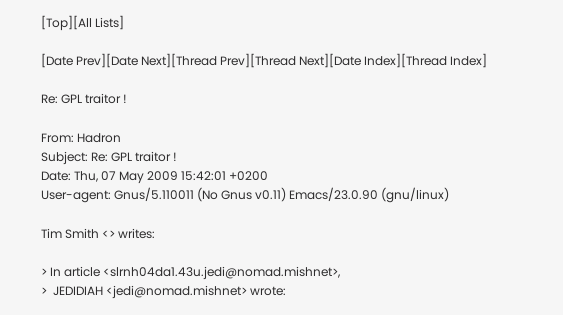[Top][All Lists]

[Date Prev][Date Next][Thread Prev][Thread Next][Date Index][Thread Index]

Re: GPL traitor !

From: Hadron
Subject: Re: GPL traitor !
Date: Thu, 07 May 2009 15:42:01 +0200
User-agent: Gnus/5.110011 (No Gnus v0.11) Emacs/23.0.90 (gnu/linux)

Tim Smith <> writes:

> In article <slrnh04da1.43u.jedi@nomad.mishnet>,
>  JEDIDIAH <jedi@nomad.mishnet> wrote: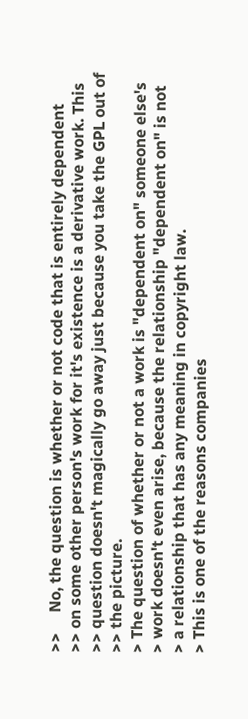>>     No, the question is whether or not code that is entirely dependent
>> on some other person's work for it's existence is a derivative work. This
>> question doesn't magically go away just because you take the GPL out of
>> the picture.
> The question of whether or not a work is "dependent on" someone else's
> work doesn't even arise, because the relationship "dependent on" is not
> a relationship that has any meaning in copyright law.
> This is one of the reasons companies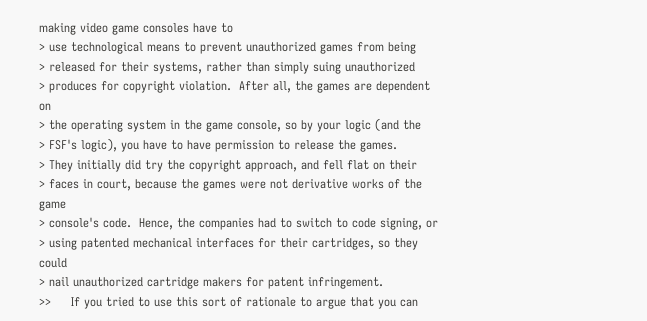making video game consoles have to
> use technological means to prevent unauthorized games from being
> released for their systems, rather than simply suing unauthorized
> produces for copyright violation.  After all, the games are dependent on
> the operating system in the game console, so by your logic (and the
> FSF's logic), you have to have permission to release the games.
> They initially did try the copyright approach, and fell flat on their
> faces in court, because the games were not derivative works of the game
> console's code.  Hence, the companies had to switch to code signing, or
> using patented mechanical interfaces for their cartridges, so they could
> nail unauthorized cartridge makers for patent infringement.
>>     If you tried to use this sort of rationale to argue that you can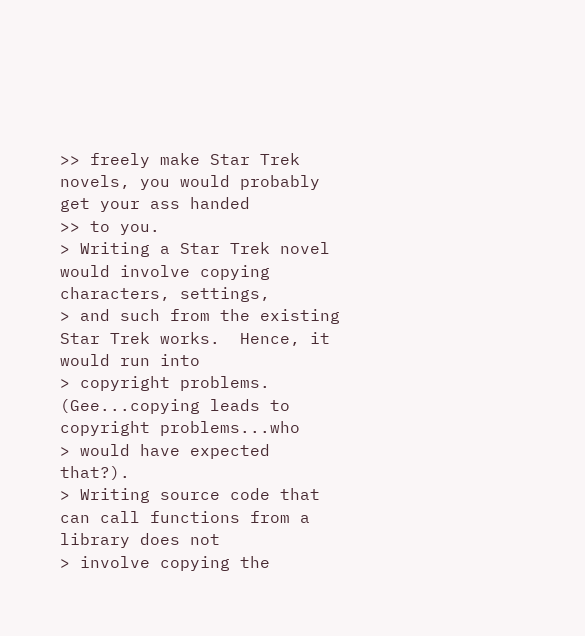>> freely make Star Trek novels, you would probably get your ass handed
>> to you.
> Writing a Star Trek novel would involve copying characters, settings,
> and such from the existing Star Trek works.  Hence, it would run into
> copyright problems.  (Gee...copying leads to copyright problems...who
> would have expected that?).
> Writing source code that can call functions from a library does not
> involve copying the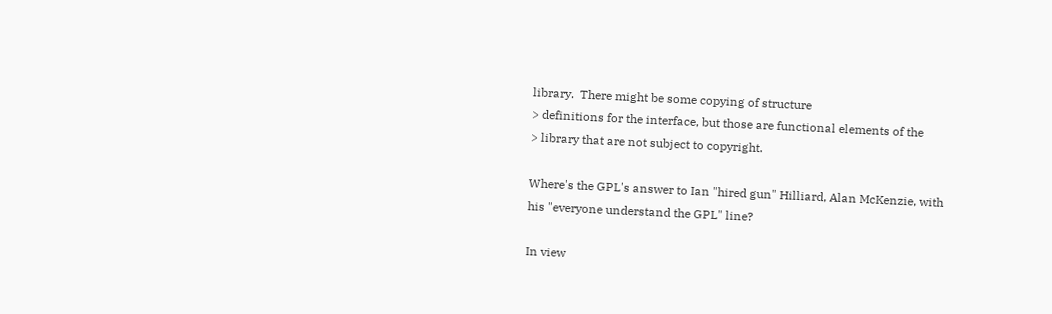library.  There might be some copying of structure
> definitions for the interface, but those are functional elements of the
> library that are not subject to copyright.

Where's the GPL's answer to Ian "hired gun" Hilliard, Alan McKenzie, with
his "everyone understand the GPL" line?

In view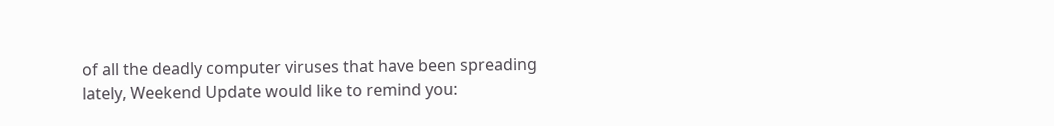of all the deadly computer viruses that have been spreading
lately, Weekend Update would like to remind you: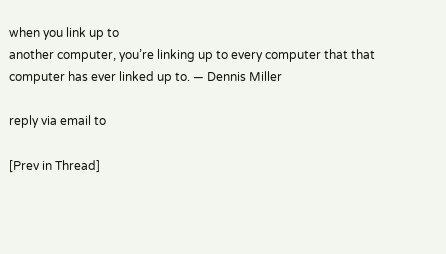when you link up to
another computer, you’re linking up to every computer that that
computer has ever linked up to. — Dennis Miller

reply via email to

[Prev in Thread]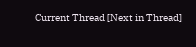Current Thread [Next in Thread]